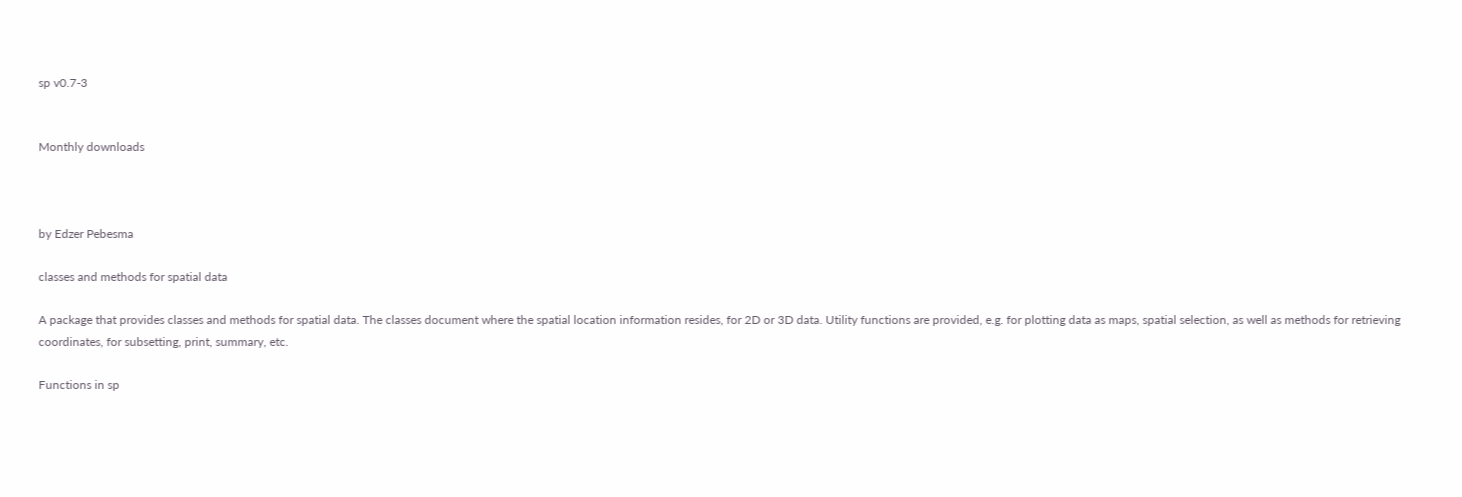sp v0.7-3


Monthly downloads



by Edzer Pebesma

classes and methods for spatial data

A package that provides classes and methods for spatial data. The classes document where the spatial location information resides, for 2D or 3D data. Utility functions are provided, e.g. for plotting data as maps, spatial selection, as well as methods for retrieving coordinates, for subsetting, print, summary, etc.

Functions in sp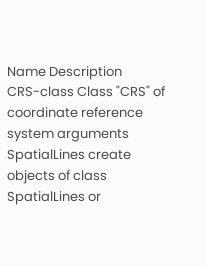Name Description
CRS-class Class "CRS" of coordinate reference system arguments
SpatialLines create objects of class SpatialLines or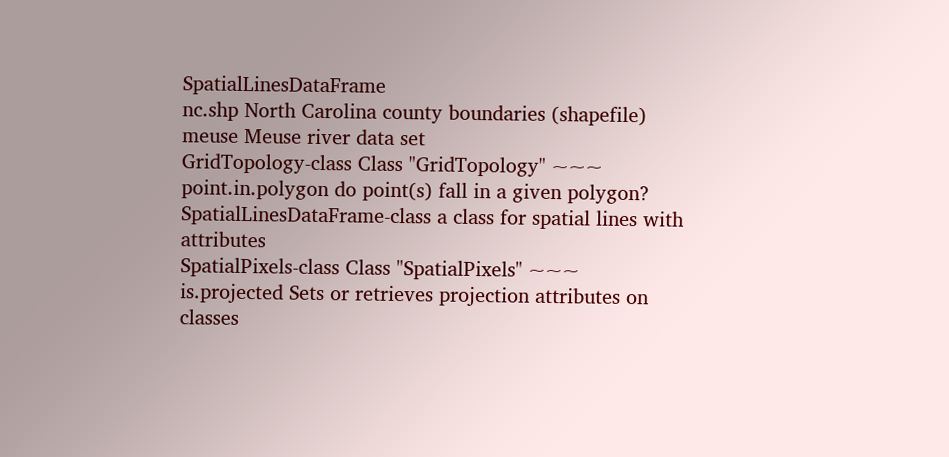SpatialLinesDataFrame
nc.shp North Carolina county boundaries (shapefile)
meuse Meuse river data set
GridTopology-class Class "GridTopology" ~~~
point.in.polygon do point(s) fall in a given polygon?
SpatialLinesDataFrame-class a class for spatial lines with attributes
SpatialPixels-class Class "SpatialPixels" ~~~
is.projected Sets or retrieves projection attributes on classes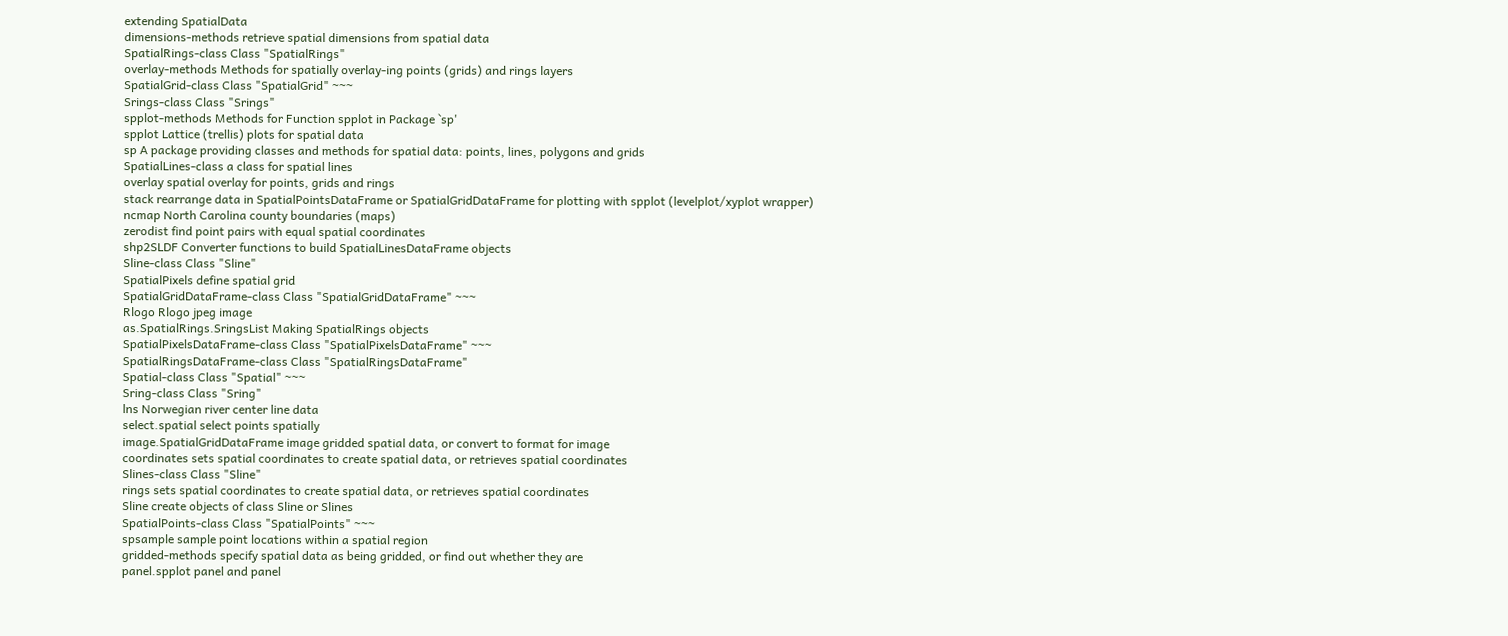extending SpatialData
dimensions-methods retrieve spatial dimensions from spatial data
SpatialRings-class Class "SpatialRings"
overlay-methods Methods for spatially overlay-ing points (grids) and rings layers
SpatialGrid-class Class "SpatialGrid" ~~~
Srings-class Class "Srings"
spplot-methods Methods for Function spplot in Package `sp'
spplot Lattice (trellis) plots for spatial data
sp A package providing classes and methods for spatial data: points, lines, polygons and grids
SpatialLines-class a class for spatial lines
overlay spatial overlay for points, grids and rings
stack rearrange data in SpatialPointsDataFrame or SpatialGridDataFrame for plotting with spplot (levelplot/xyplot wrapper)
ncmap North Carolina county boundaries (maps)
zerodist find point pairs with equal spatial coordinates
shp2SLDF Converter functions to build SpatialLinesDataFrame objects
Sline-class Class "Sline"
SpatialPixels define spatial grid
SpatialGridDataFrame-class Class "SpatialGridDataFrame" ~~~
Rlogo Rlogo jpeg image
as.SpatialRings.SringsList Making SpatialRings objects
SpatialPixelsDataFrame-class Class "SpatialPixelsDataFrame" ~~~
SpatialRingsDataFrame-class Class "SpatialRingsDataFrame"
Spatial-class Class "Spatial" ~~~
Sring-class Class "Sring"
lns Norwegian river center line data
select.spatial select points spatially
image.SpatialGridDataFrame image gridded spatial data, or convert to format for image
coordinates sets spatial coordinates to create spatial data, or retrieves spatial coordinates
Slines-class Class "Sline"
rings sets spatial coordinates to create spatial data, or retrieves spatial coordinates
Sline create objects of class Sline or Slines
SpatialPoints-class Class "SpatialPoints" ~~~
spsample sample point locations within a spatial region
gridded-methods specify spatial data as being gridded, or find out whether they are
panel.spplot panel and panel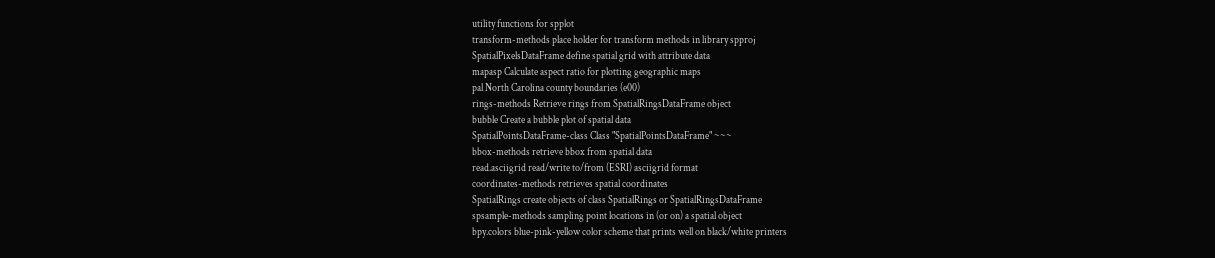utility functions for spplot
transform-methods place holder for transform methods in library spproj
SpatialPixelsDataFrame define spatial grid with attribute data
mapasp Calculate aspect ratio for plotting geographic maps
pal North Carolina county boundaries (e00)
rings-methods Retrieve rings from SpatialRingsDataFrame object
bubble Create a bubble plot of spatial data
SpatialPointsDataFrame-class Class "SpatialPointsDataFrame" ~~~
bbox-methods retrieve bbox from spatial data
read.asciigrid read/write to/from (ESRI) asciigrid format
coordinates-methods retrieves spatial coordinates
SpatialRings create objects of class SpatialRings or SpatialRingsDataFrame
spsample-methods sampling point locations in (or on) a spatial object
bpy.colors blue-pink-yellow color scheme that prints well on black/white printers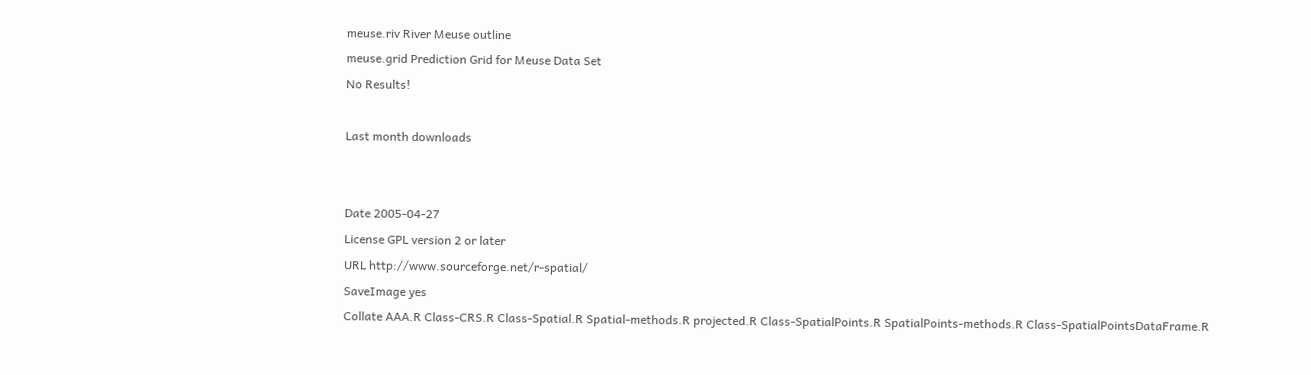meuse.riv River Meuse outline
meuse.grid Prediction Grid for Meuse Data Set
No Results!

Last month downloads


Date 2005-04-27
License GPL version 2 or later
URL http://www.sourceforge.net/r-spatial/
SaveImage yes
Collate AAA.R Class-CRS.R Class-Spatial.R Spatial-methods.R projected.R Class-SpatialPoints.R SpatialPoints-methods.R Class-SpatialPointsDataFrame.R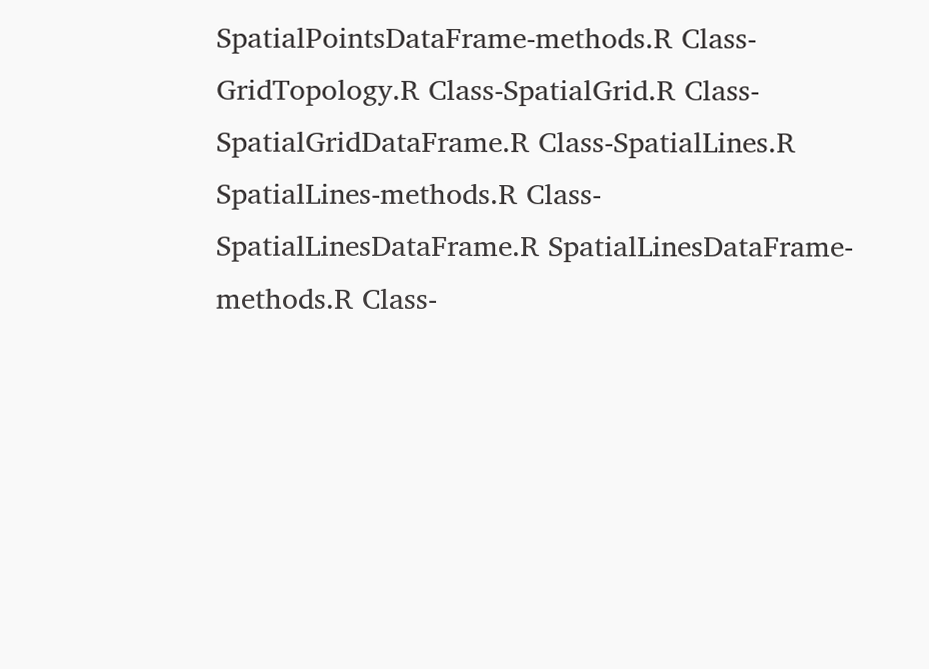SpatialPointsDataFrame-methods.R Class-GridTopology.R Class-SpatialGrid.R Class-SpatialGridDataFrame.R Class-SpatialLines.R SpatialLines-methods.R Class-SpatialLinesDataFrame.R SpatialLinesDataFrame-methods.R Class-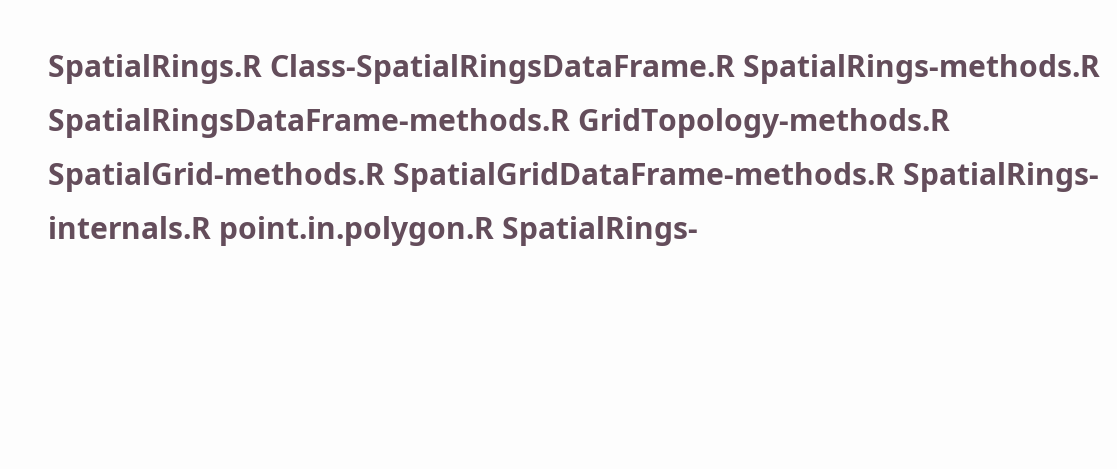SpatialRings.R Class-SpatialRingsDataFrame.R SpatialRings-methods.R SpatialRingsDataFrame-methods.R GridTopology-methods.R SpatialGrid-methods.R SpatialGridDataFrame-methods.R SpatialRings-internals.R point.in.polygon.R SpatialRings-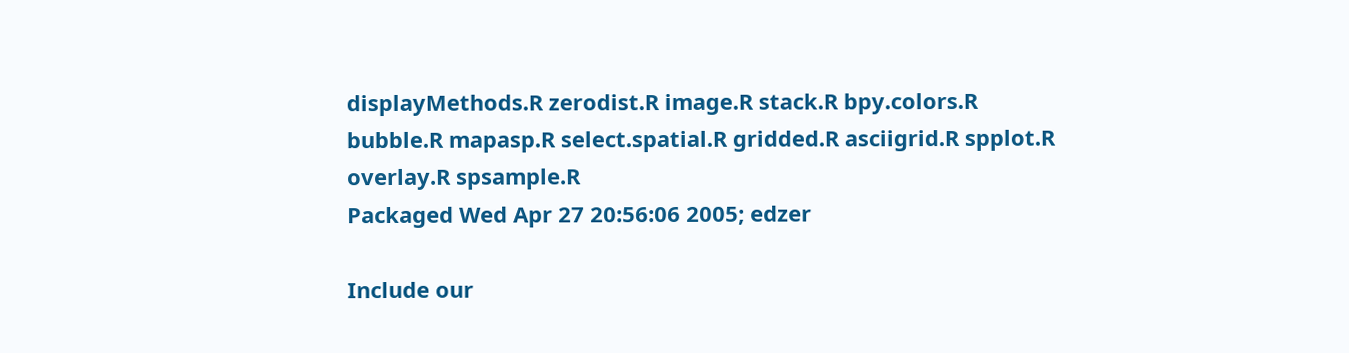displayMethods.R zerodist.R image.R stack.R bpy.colors.R bubble.R mapasp.R select.spatial.R gridded.R asciigrid.R spplot.R overlay.R spsample.R
Packaged Wed Apr 27 20:56:06 2005; edzer

Include our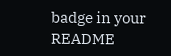badge in your README